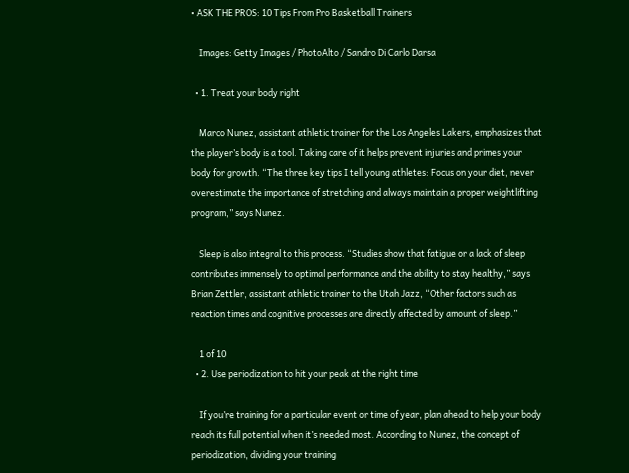• ASK THE PROS: 10 Tips From Pro Basketball Trainers

    Images: Getty Images / PhotoAlto / Sandro Di Carlo Darsa

  • 1. Treat your body right

    Marco Nunez, assistant athletic trainer for the Los Angeles Lakers, emphasizes that the player’s body is a tool. Taking care of it helps prevent injuries and primes your body for growth. “The three key tips I tell young athletes: Focus on your diet, never overestimate the importance of stretching and always maintain a proper weightlifting program,” says Nunez.

    Sleep is also integral to this process. “Studies show that fatigue or a lack of sleep contributes immensely to optimal performance and the ability to stay healthy,” says Brian Zettler, assistant athletic trainer to the Utah Jazz, “Other factors such as reaction times and cognitive processes are directly affected by amount of sleep.”

    1 of 10
  • 2. Use periodization to hit your peak at the right time

    If you’re training for a particular event or time of year, plan ahead to help your body reach its full potential when it’s needed most. According to Nunez, the concept of periodization, dividing your training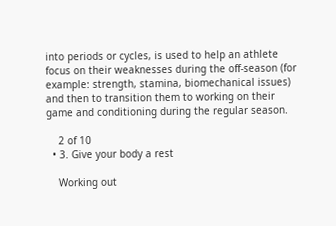into periods or cycles, is used to help an athlete focus on their weaknesses during the off-season (for example: strength, stamina, biomechanical issues) and then to transition them to working on their game and conditioning during the regular season.

    2 of 10
  • 3. Give your body a rest

    Working out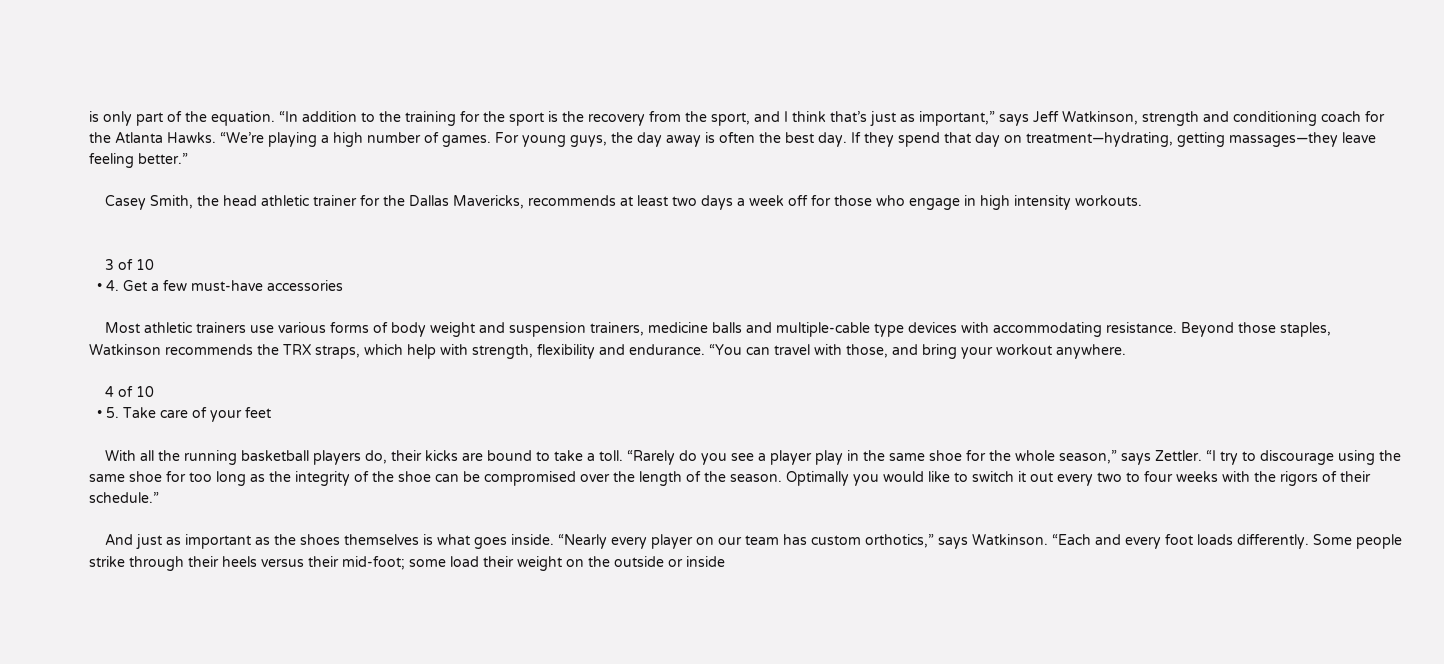is only part of the equation. “In addition to the training for the sport is the recovery from the sport, and I think that’s just as important,” says Jeff Watkinson, strength and conditioning coach for the Atlanta Hawks. “We’re playing a high number of games. For young guys, the day away is often the best day. If they spend that day on treatment—hydrating, getting massages—they leave feeling better.”

    Casey Smith, the head athletic trainer for the Dallas Mavericks, recommends at least two days a week off for those who engage in high intensity workouts.


    3 of 10
  • 4. Get a few must-have accessories

    Most athletic trainers use various forms of body weight and suspension trainers, medicine balls and multiple-cable type devices with accommodating resistance. Beyond those staples, Watkinson recommends the TRX straps, which help with strength, flexibility and endurance. “You can travel with those, and bring your workout anywhere.

    4 of 10
  • 5. Take care of your feet

    With all the running basketball players do, their kicks are bound to take a toll. “Rarely do you see a player play in the same shoe for the whole season,” says Zettler. “I try to discourage using the same shoe for too long as the integrity of the shoe can be compromised over the length of the season. Optimally you would like to switch it out every two to four weeks with the rigors of their schedule.”

    And just as important as the shoes themselves is what goes inside. “Nearly every player on our team has custom orthotics,” says Watkinson. “Each and every foot loads differently. Some people strike through their heels versus their mid-foot; some load their weight on the outside or inside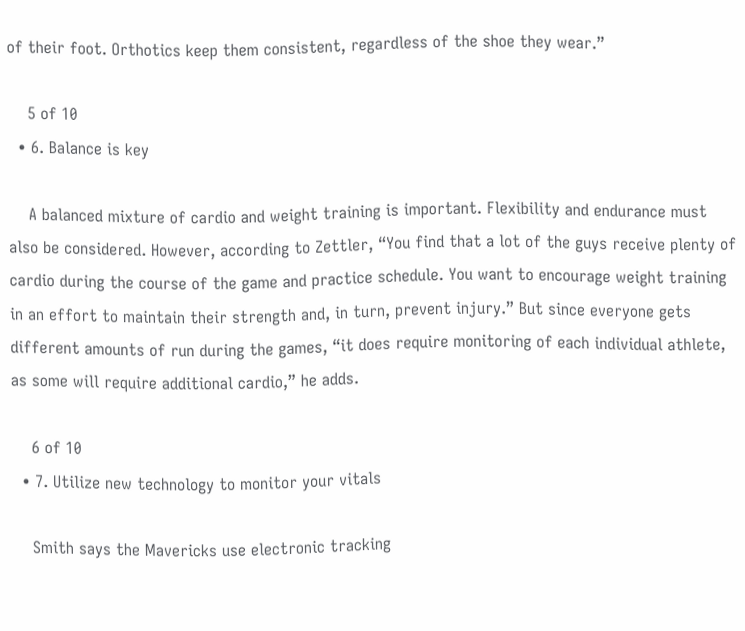of their foot. Orthotics keep them consistent, regardless of the shoe they wear.”

    5 of 10
  • 6. Balance is key

    A balanced mixture of cardio and weight training is important. Flexibility and endurance must also be considered. However, according to Zettler, “You find that a lot of the guys receive plenty of cardio during the course of the game and practice schedule. You want to encourage weight training in an effort to maintain their strength and, in turn, prevent injury.” But since everyone gets different amounts of run during the games, “it does require monitoring of each individual athlete, as some will require additional cardio,” he adds.

    6 of 10
  • 7. Utilize new technology to monitor your vitals

    Smith says the Mavericks use electronic tracking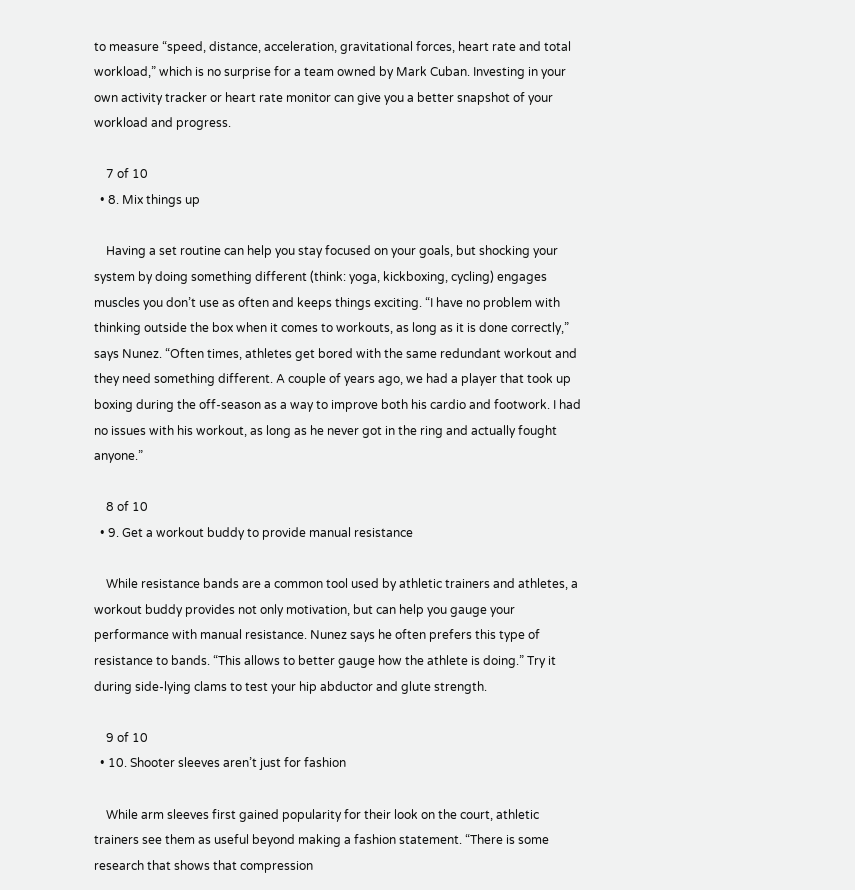to measure “speed, distance, acceleration, gravitational forces, heart rate and total workload,” which is no surprise for a team owned by Mark Cuban. Investing in your own activity tracker or heart rate monitor can give you a better snapshot of your workload and progress.

    7 of 10
  • 8. Mix things up

    Having a set routine can help you stay focused on your goals, but shocking your system by doing something different (think: yoga, kickboxing, cycling) engages muscles you don’t use as often and keeps things exciting. “I have no problem with thinking outside the box when it comes to workouts, as long as it is done correctly,” says Nunez. “Often times, athletes get bored with the same redundant workout and they need something different. A couple of years ago, we had a player that took up boxing during the off-season as a way to improve both his cardio and footwork. I had no issues with his workout, as long as he never got in the ring and actually fought anyone.”

    8 of 10
  • 9. Get a workout buddy to provide manual resistance

    While resistance bands are a common tool used by athletic trainers and athletes, a workout buddy provides not only motivation, but can help you gauge your performance with manual resistance. Nunez says he often prefers this type of resistance to bands. “This allows to better gauge how the athlete is doing.” Try it during side-lying clams to test your hip abductor and glute strength.

    9 of 10
  • 10. Shooter sleeves aren’t just for fashion

    While arm sleeves first gained popularity for their look on the court, athletic trainers see them as useful beyond making a fashion statement. “There is some research that shows that compression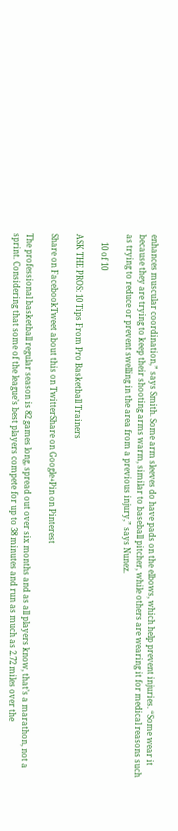enhances muscular coordination,” says Smith. Some arm sleeves do have pads on the elbows, which help prevent injuries. “Some wear it because they are trying to keep their shooting arms warm, similar to baseball pitcher, while others are wearing it for medical reasons such as trying to reduce or prevent swelling in the area from a previous injury,” says Nunez.

    10 of 10

ASK THE PROS: 10 Tips From Pro Basketball Trainers

Share on FacebookTweet about this on TwitterShare on Google+Pin on Pinterest

The professional basketball regular season is 82 games long, spread out over six months and as all players know, that’s a marathon, not a sprint. Considering that some of the league’s best players compete for up to 38 minutes and run as much as 2.72 miles over the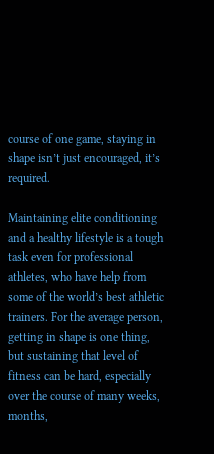course of one game, staying in shape isn’t just encouraged, it’s required.

Maintaining elite conditioning and a healthy lifestyle is a tough task even for professional athletes, who have help from some of the world’s best athletic trainers. For the average person, getting in shape is one thing, but sustaining that level of fitness can be hard, especially over the course of many weeks, months,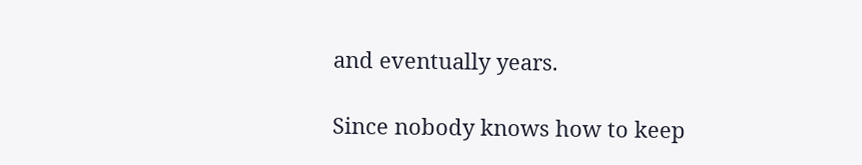and eventually years.

Since nobody knows how to keep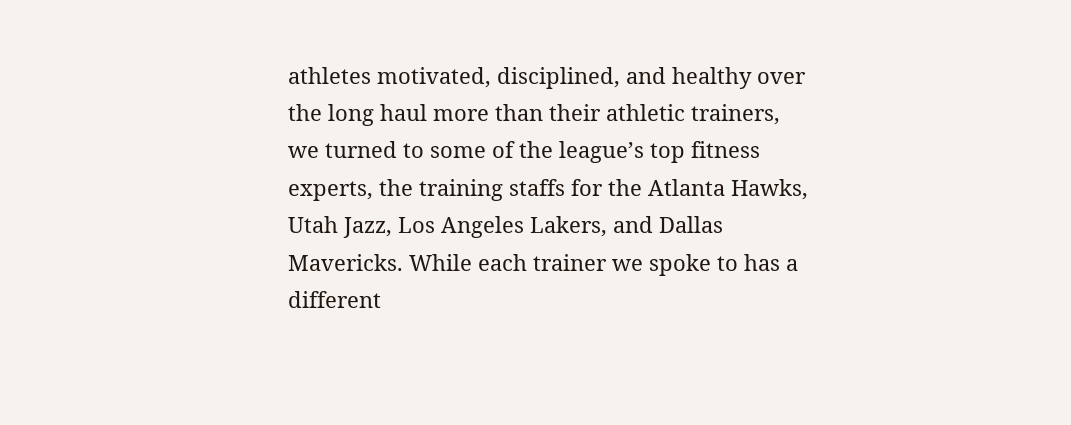athletes motivated, disciplined, and healthy over the long haul more than their athletic trainers, we turned to some of the league’s top fitness experts, the training staffs for the Atlanta Hawks, Utah Jazz, Los Angeles Lakers, and Dallas Mavericks. While each trainer we spoke to has a different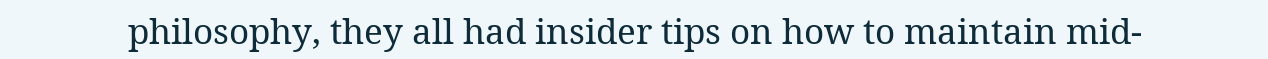philosophy, they all had insider tips on how to maintain mid-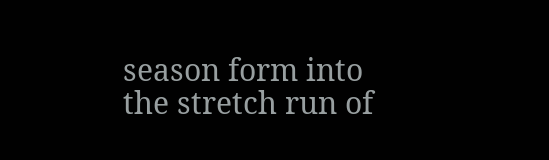season form into the stretch run of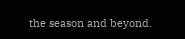the season and beyond.